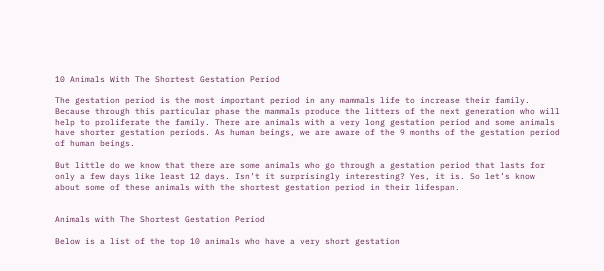10 Animals With The Shortest Gestation Period

The gestation period is the most important period in any mammals life to increase their family. Because through this particular phase the mammals produce the litters of the next generation who will help to proliferate the family. There are animals with a very long gestation period and some animals have shorter gestation periods. As human beings, we are aware of the 9 months of the gestation period of human beings.

But little do we know that there are some animals who go through a gestation period that lasts for only a few days like least 12 days. Isn’t it surprisingly interesting? Yes, it is. So let’s know about some of these animals with the shortest gestation period in their lifespan.


Animals with The Shortest Gestation Period

Below is a list of the top 10 animals who have a very short gestation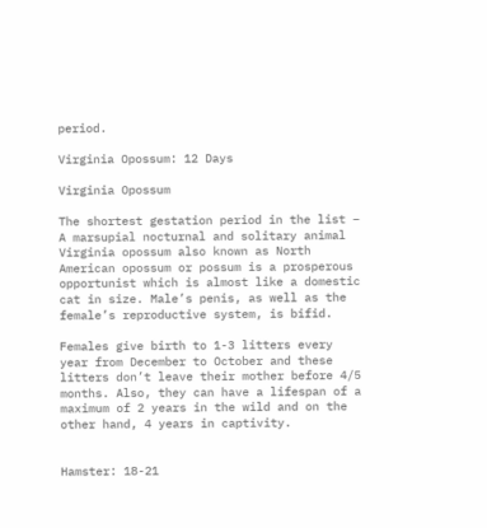period.

Virginia Opossum: 12 Days

Virginia Opossum

The shortest gestation period in the list – A marsupial nocturnal and solitary animal Virginia opossum also known as North American opossum or possum is a prosperous opportunist which is almost like a domestic cat in size. Male’s penis, as well as the female’s reproductive system, is bifid.

Females give birth to 1-3 litters every year from December to October and these litters don’t leave their mother before 4/5 months. Also, they can have a lifespan of a maximum of 2 years in the wild and on the other hand, 4 years in captivity.


Hamster: 18-21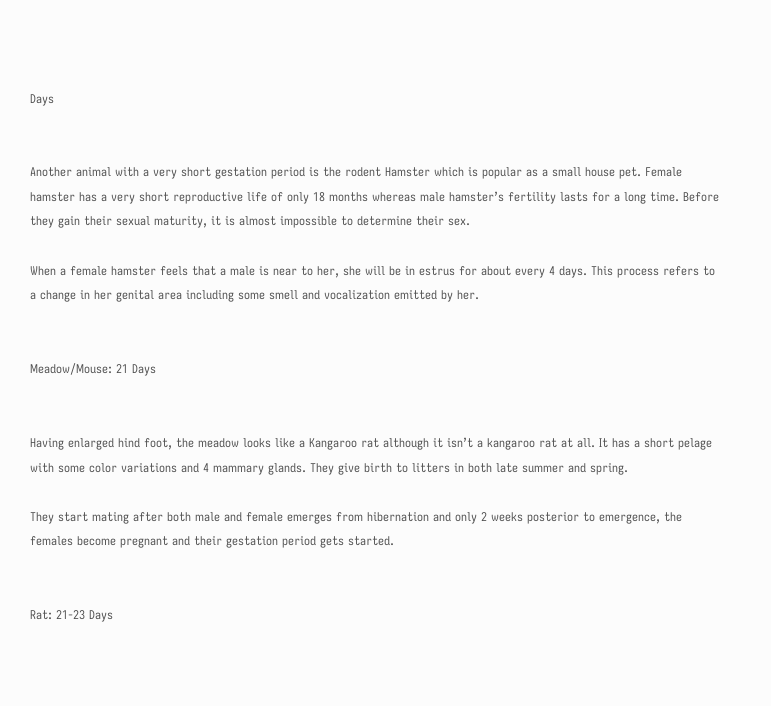Days


Another animal with a very short gestation period is the rodent Hamster which is popular as a small house pet. Female hamster has a very short reproductive life of only 18 months whereas male hamster’s fertility lasts for a long time. Before they gain their sexual maturity, it is almost impossible to determine their sex.

When a female hamster feels that a male is near to her, she will be in estrus for about every 4 days. This process refers to a change in her genital area including some smell and vocalization emitted by her.


Meadow/Mouse: 21 Days


Having enlarged hind foot, the meadow looks like a Kangaroo rat although it isn’t a kangaroo rat at all. It has a short pelage with some color variations and 4 mammary glands. They give birth to litters in both late summer and spring.

They start mating after both male and female emerges from hibernation and only 2 weeks posterior to emergence, the females become pregnant and their gestation period gets started.


Rat: 21-23 Days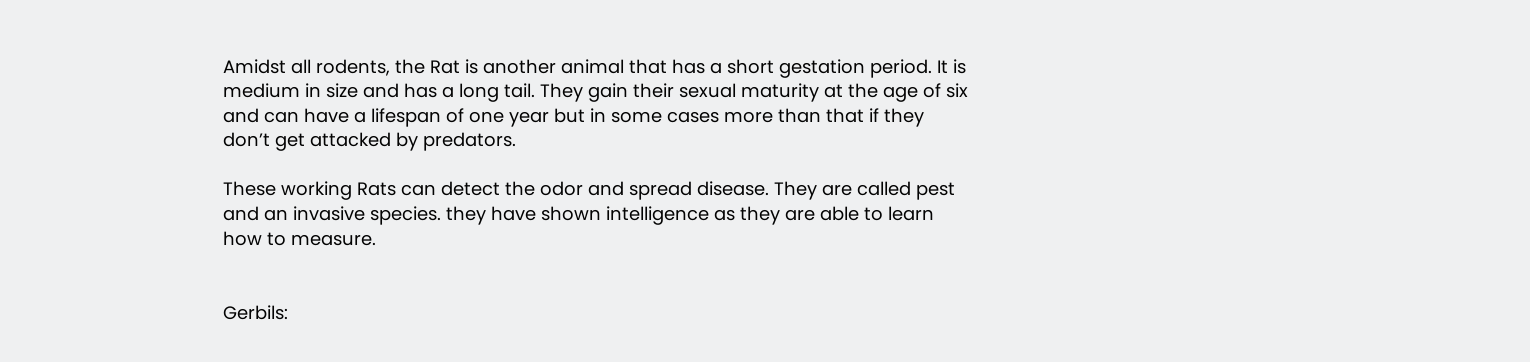Amidst all rodents, the Rat is another animal that has a short gestation period. It is medium in size and has a long tail. They gain their sexual maturity at the age of six and can have a lifespan of one year but in some cases more than that if they don’t get attacked by predators.

These working Rats can detect the odor and spread disease. They are called pest and an invasive species. they have shown intelligence as they are able to learn how to measure.


Gerbils: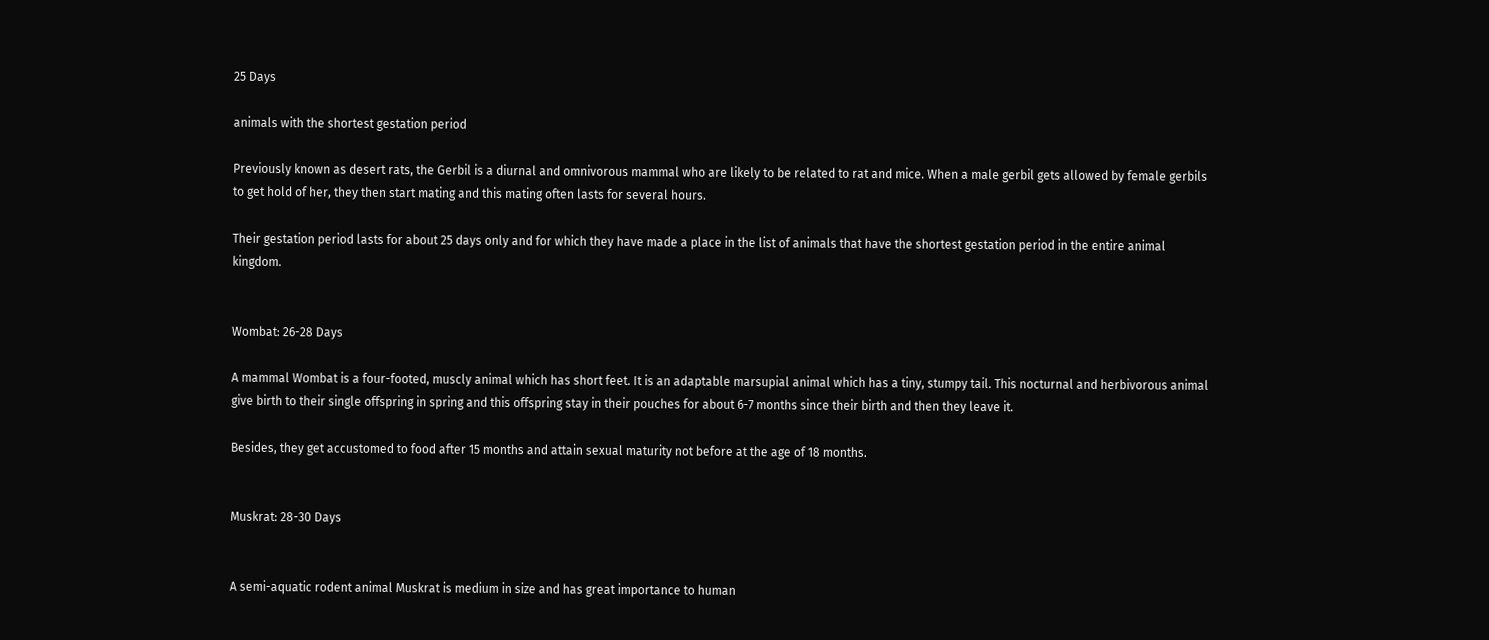25 Days

animals with the shortest gestation period

Previously known as desert rats, the Gerbil is a diurnal and omnivorous mammal who are likely to be related to rat and mice. When a male gerbil gets allowed by female gerbils to get hold of her, they then start mating and this mating often lasts for several hours.

Their gestation period lasts for about 25 days only and for which they have made a place in the list of animals that have the shortest gestation period in the entire animal kingdom.


Wombat: 26-28 Days

A mammal Wombat is a four-footed, muscly animal which has short feet. It is an adaptable marsupial animal which has a tiny, stumpy tail. This nocturnal and herbivorous animal give birth to their single offspring in spring and this offspring stay in their pouches for about 6-7 months since their birth and then they leave it.

Besides, they get accustomed to food after 15 months and attain sexual maturity not before at the age of 18 months.


Muskrat: 28-30 Days


A semi-aquatic rodent animal Muskrat is medium in size and has great importance to human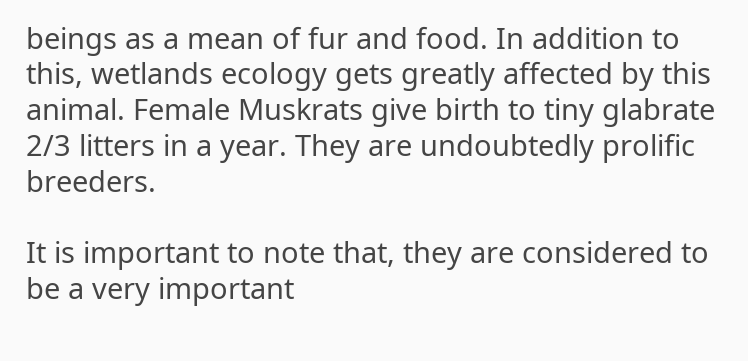beings as a mean of fur and food. In addition to this, wetlands ecology gets greatly affected by this animal. Female Muskrats give birth to tiny glabrate 2/3 litters in a year. They are undoubtedly prolific breeders.

It is important to note that, they are considered to be a very important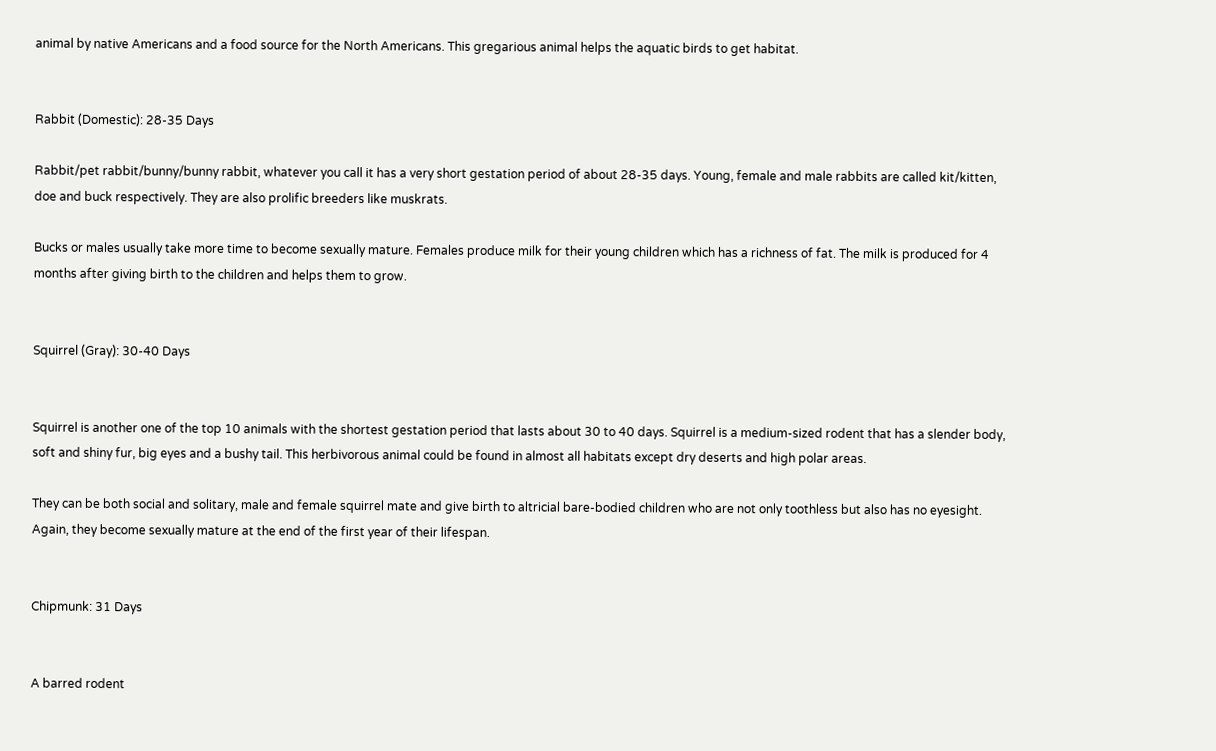animal by native Americans and a food source for the North Americans. This gregarious animal helps the aquatic birds to get habitat.


Rabbit (Domestic): 28-35 Days

Rabbit/pet rabbit/bunny/bunny rabbit, whatever you call it has a very short gestation period of about 28-35 days. Young, female and male rabbits are called kit/kitten, doe and buck respectively. They are also prolific breeders like muskrats.

Bucks or males usually take more time to become sexually mature. Females produce milk for their young children which has a richness of fat. The milk is produced for 4 months after giving birth to the children and helps them to grow.


Squirrel (Gray): 30-40 Days


Squirrel is another one of the top 10 animals with the shortest gestation period that lasts about 30 to 40 days. Squirrel is a medium-sized rodent that has a slender body, soft and shiny fur, big eyes and a bushy tail. This herbivorous animal could be found in almost all habitats except dry deserts and high polar areas.

They can be both social and solitary, male and female squirrel mate and give birth to altricial bare-bodied children who are not only toothless but also has no eyesight. Again, they become sexually mature at the end of the first year of their lifespan.


Chipmunk: 31 Days


A barred rodent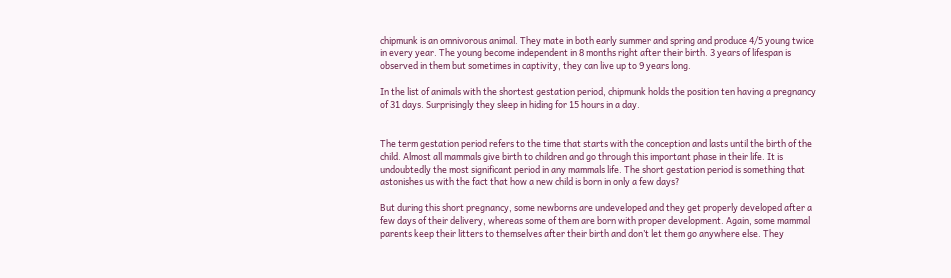chipmunk is an omnivorous animal. They mate in both early summer and spring and produce 4/5 young twice in every year. The young become independent in 8 months right after their birth. 3 years of lifespan is observed in them but sometimes in captivity, they can live up to 9 years long.

In the list of animals with the shortest gestation period, chipmunk holds the position ten having a pregnancy of 31 days. Surprisingly they sleep in hiding for 15 hours in a day.


The term gestation period refers to the time that starts with the conception and lasts until the birth of the child. Almost all mammals give birth to children and go through this important phase in their life. It is undoubtedly the most significant period in any mammals life. The short gestation period is something that astonishes us with the fact that how a new child is born in only a few days?

But during this short pregnancy, some newborns are undeveloped and they get properly developed after a few days of their delivery, whereas some of them are born with proper development. Again, some mammal parents keep their litters to themselves after their birth and don’t let them go anywhere else. They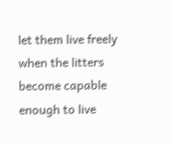let them live freely when the litters become capable enough to live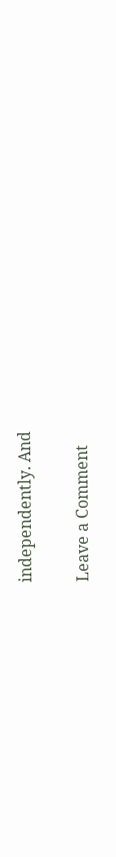independently. And

Leave a Comment